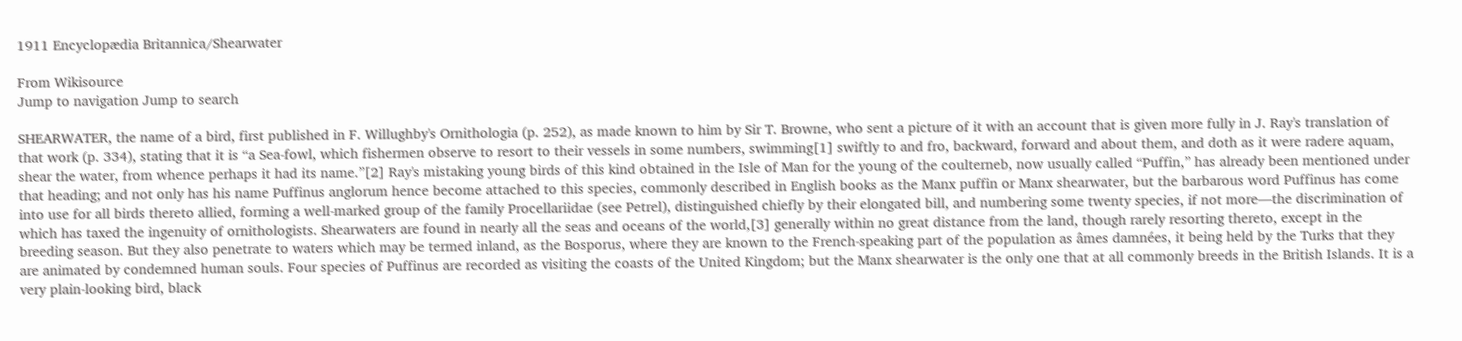1911 Encyclopædia Britannica/Shearwater

From Wikisource
Jump to navigation Jump to search

SHEARWATER, the name of a bird, first published in F. Willughby's Ornithologia (p. 252), as made known to him by Sir T. Browne, who sent a picture of it with an account that is given more fully in J. Ray's translation of that work (p. 334), stating that it is “a Sea-fowl, which fishermen observe to resort to their vessels in some numbers, swimming[1] swiftly to and fro, backward, forward and about them, and doth as it were radere aquam, shear the water, from whence perhaps it had its name.”[2] Ray's mistaking young birds of this kind obtained in the Isle of Man for the young of the coulterneb, now usually called “Puffin,” has already been mentioned under that heading; and not only has his name Puffinus anglorum hence become attached to this species, commonly described in English books as the Manx puffin or Manx shearwater, but the barbarous word Puffinus has come into use for all birds thereto allied, forming a well-marked group of the family Procellariidae (see Petrel), distinguished chiefly by their elongated bill, and numbering some twenty species, if not more—the discrimination of which has taxed the ingenuity of ornithologists. Shearwaters are found in nearly all the seas and oceans of the world,[3] generally within no great distance from the land, though rarely resorting thereto, except in the breeding season. But they also penetrate to waters which may be termed inland, as the Bosporus, where they are known to the French-speaking part of the population as âmes damnées, it being held by the Turks that they are animated by condemned human souls. Four species of Puffinus are recorded as visiting the coasts of the United Kingdom; but the Manx shearwater is the only one that at all commonly breeds in the British Islands. It is a very plain-looking bird, black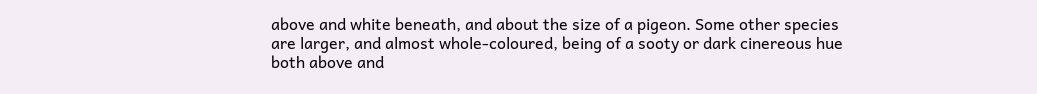above and white beneath, and about the size of a pigeon. Some other species are larger, and almost whole-coloured, being of a sooty or dark cinereous hue both above and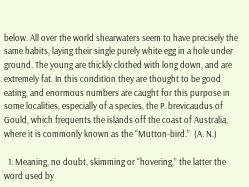below. All over the world shearwaters seem to have precisely the same habits, laying their single purely white egg in a hole under ground. The young are thickly clothed with long down, and are extremely fat. In this condition they are thought to be good eating, and enormous numbers are caught for this purpose in some localities, especially of a species, the P. brevicaudus of Gould, which frequents the islands off the coast of Australia, where it is commonly known as the “Mutton-bird.”  (A. N.)

  1. Meaning, no doubt, skimming or “hovering,” the latter the word used by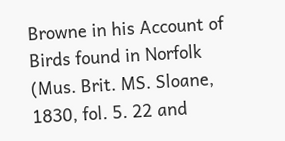Browne in his Account of Birds found in Norfolk (Mus. Brit. MS. Sloane, 1830, fol. 5. 22 and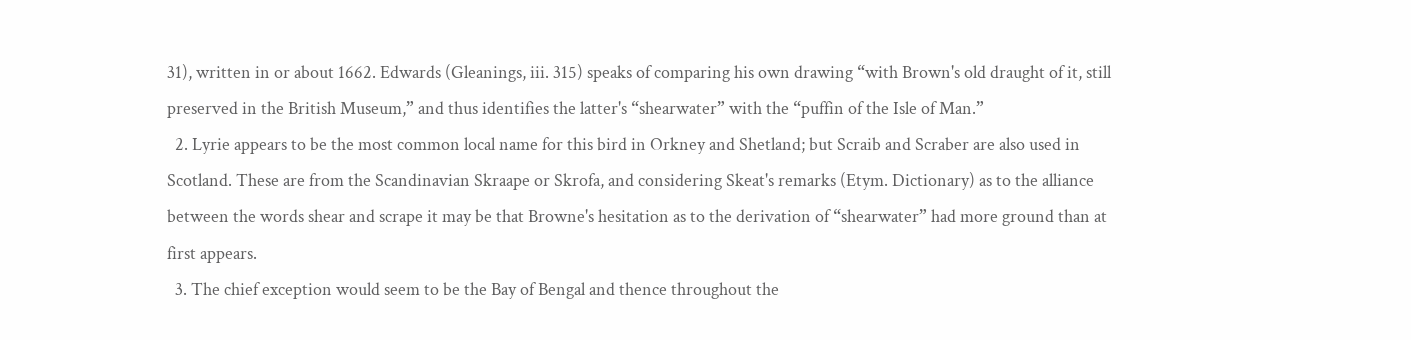31), written in or about 1662. Edwards (Gleanings, iii. 315) speaks of comparing his own drawing “with Brown's old draught of it, still preserved in the British Museum,” and thus identifies the latter's “shearwater” with the “puffin of the Isle of Man.”
  2. Lyrie appears to be the most common local name for this bird in Orkney and Shetland; but Scraib and Scraber are also used in Scotland. These are from the Scandinavian Skraape or Skrofa, and considering Skeat's remarks (Etym. Dictionary) as to the alliance between the words shear and scrape it may be that Browne's hesitation as to the derivation of “shearwater” had more ground than at first appears.
  3. The chief exception would seem to be the Bay of Bengal and thence throughout the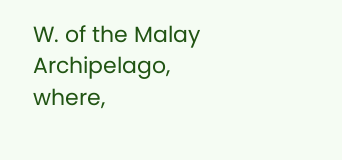W. of the Malay Archipelago, where,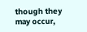though they may occur,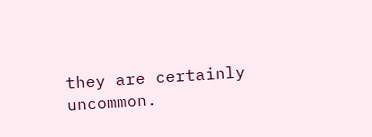they are certainly uncommon.